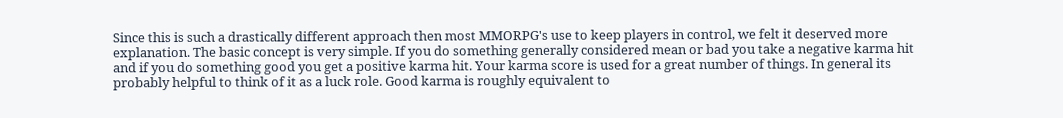Since this is such a drastically different approach then most MMORPG's use to keep players in control, we felt it deserved more explanation. The basic concept is very simple. If you do something generally considered mean or bad you take a negative karma hit and if you do something good you get a positive karma hit. Your karma score is used for a great number of things. In general its probably helpful to think of it as a luck role. Good karma is roughly equivalent to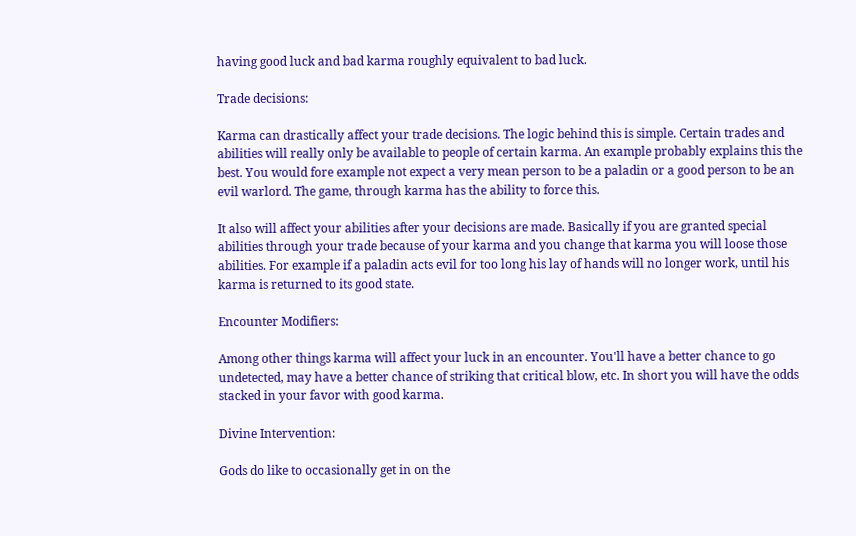having good luck and bad karma roughly equivalent to bad luck.

Trade decisions:

Karma can drastically affect your trade decisions. The logic behind this is simple. Certain trades and abilities will really only be available to people of certain karma. An example probably explains this the best. You would fore example not expect a very mean person to be a paladin or a good person to be an evil warlord. The game, through karma has the ability to force this.

It also will affect your abilities after your decisions are made. Basically if you are granted special abilities through your trade because of your karma and you change that karma you will loose those abilities. For example if a paladin acts evil for too long his lay of hands will no longer work, until his karma is returned to its good state.

Encounter Modifiers:

Among other things karma will affect your luck in an encounter. You'll have a better chance to go undetected, may have a better chance of striking that critical blow, etc. In short you will have the odds stacked in your favor with good karma.

Divine Intervention:

Gods do like to occasionally get in on the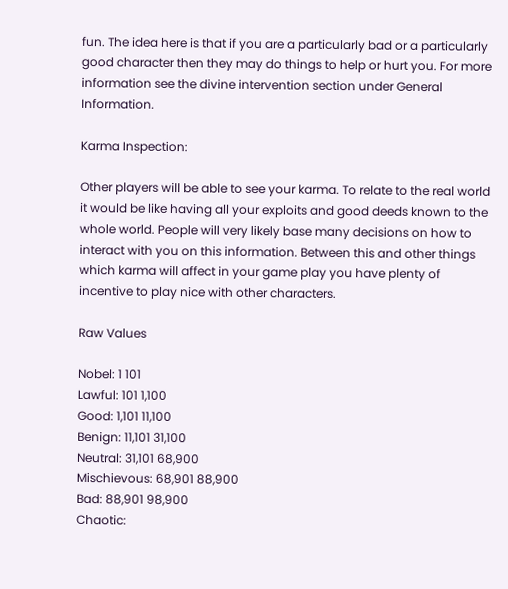fun. The idea here is that if you are a particularly bad or a particularly good character then they may do things to help or hurt you. For more information see the divine intervention section under General Information.

Karma Inspection:

Other players will be able to see your karma. To relate to the real world it would be like having all your exploits and good deeds known to the whole world. People will very likely base many decisions on how to interact with you on this information. Between this and other things which karma will affect in your game play you have plenty of incentive to play nice with other characters.

Raw Values

Nobel: 1 101
Lawful: 101 1,100
Good: 1,101 11,100
Benign: 11,101 31,100
Neutral: 31,101 68,900
Mischievous: 68,901 88,900
Bad: 88,901 98,900
Chaotic: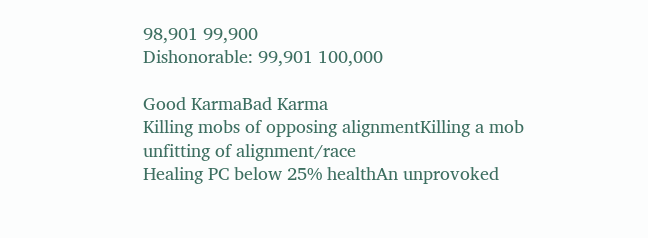98,901 99,900
Dishonorable: 99,901 100,000

Good KarmaBad Karma
Killing mobs of opposing alignmentKilling a mob unfitting of alignment/race
Healing PC below 25% healthAn unprovoked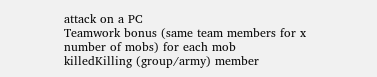attack on a PC
Teamwork bonus (same team members for x number of mobs) for each mob killedKilling (group/army) member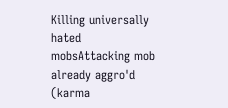Killing universally hated mobsAttacking mob already aggro'd (karma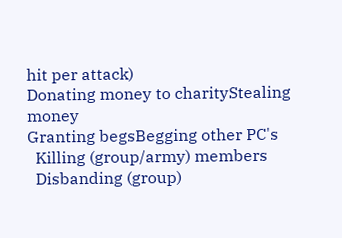hit per attack)
Donating money to charityStealing money
Granting begsBegging other PC's
  Killing (group/army) members
  Disbanding (group)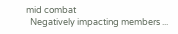mid combat
  Negatively impacting members ...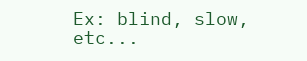Ex: blind, slow, etc...